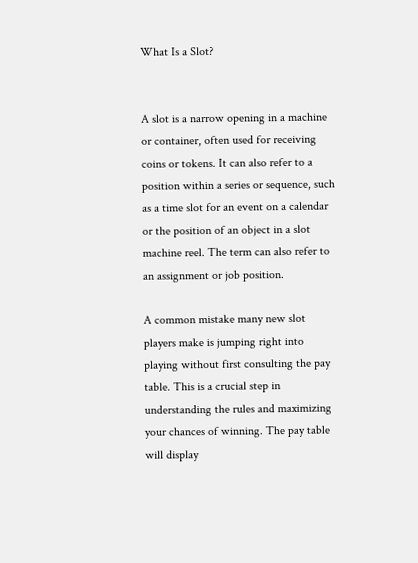What Is a Slot?


A slot is a narrow opening in a machine or container, often used for receiving coins or tokens. It can also refer to a position within a series or sequence, such as a time slot for an event on a calendar or the position of an object in a slot machine reel. The term can also refer to an assignment or job position.

A common mistake many new slot players make is jumping right into playing without first consulting the pay table. This is a crucial step in understanding the rules and maximizing your chances of winning. The pay table will display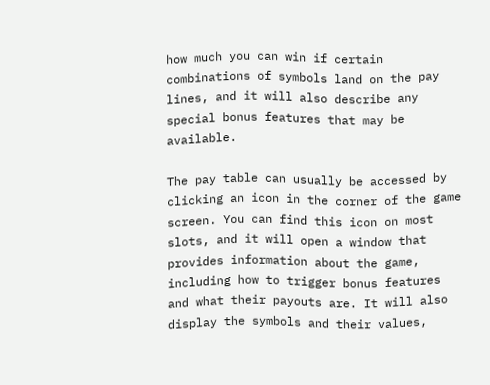how much you can win if certain combinations of symbols land on the pay lines, and it will also describe any special bonus features that may be available.

The pay table can usually be accessed by clicking an icon in the corner of the game screen. You can find this icon on most slots, and it will open a window that provides information about the game, including how to trigger bonus features and what their payouts are. It will also display the symbols and their values,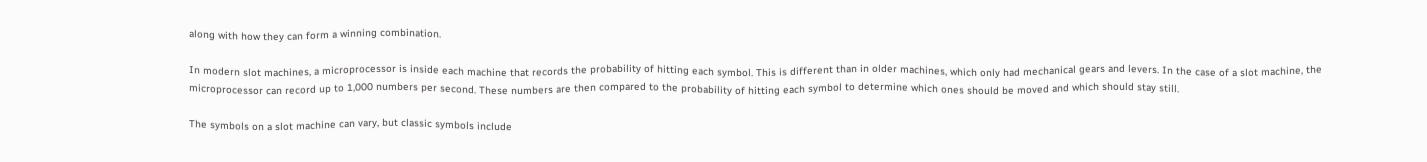along with how they can form a winning combination.

In modern slot machines, a microprocessor is inside each machine that records the probability of hitting each symbol. This is different than in older machines, which only had mechanical gears and levers. In the case of a slot machine, the microprocessor can record up to 1,000 numbers per second. These numbers are then compared to the probability of hitting each symbol to determine which ones should be moved and which should stay still.

The symbols on a slot machine can vary, but classic symbols include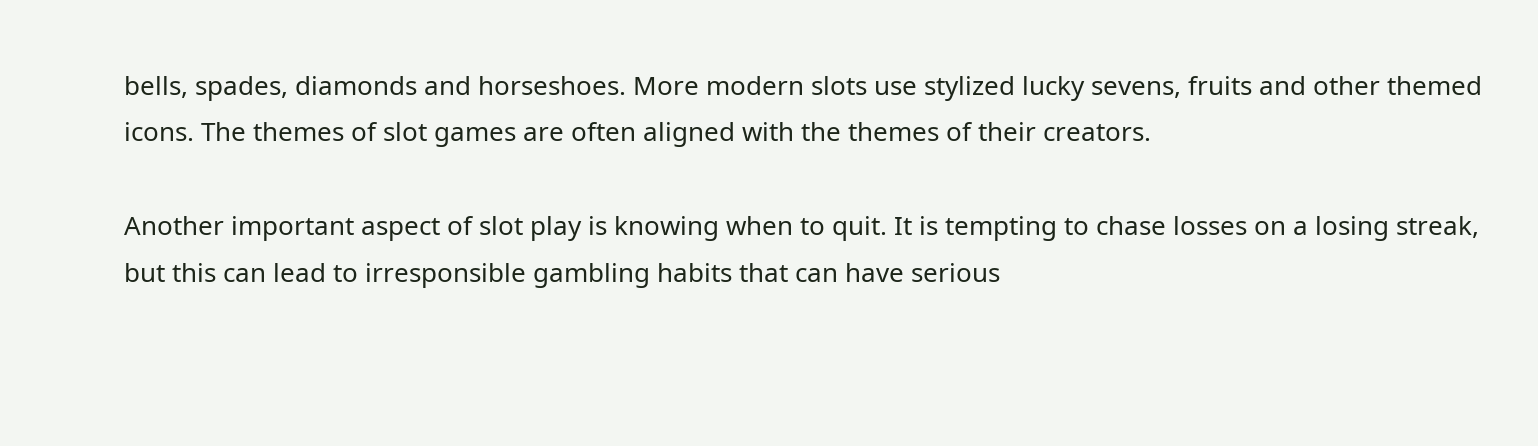bells, spades, diamonds and horseshoes. More modern slots use stylized lucky sevens, fruits and other themed icons. The themes of slot games are often aligned with the themes of their creators.

Another important aspect of slot play is knowing when to quit. It is tempting to chase losses on a losing streak, but this can lead to irresponsible gambling habits that can have serious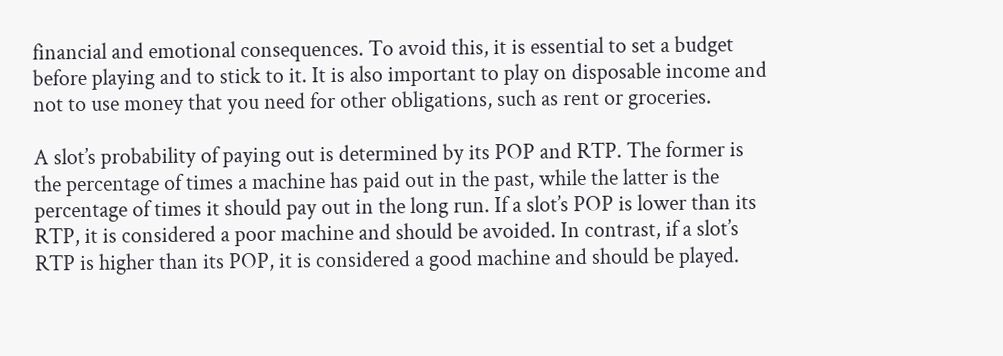financial and emotional consequences. To avoid this, it is essential to set a budget before playing and to stick to it. It is also important to play on disposable income and not to use money that you need for other obligations, such as rent or groceries.

A slot’s probability of paying out is determined by its POP and RTP. The former is the percentage of times a machine has paid out in the past, while the latter is the percentage of times it should pay out in the long run. If a slot’s POP is lower than its RTP, it is considered a poor machine and should be avoided. In contrast, if a slot’s RTP is higher than its POP, it is considered a good machine and should be played.